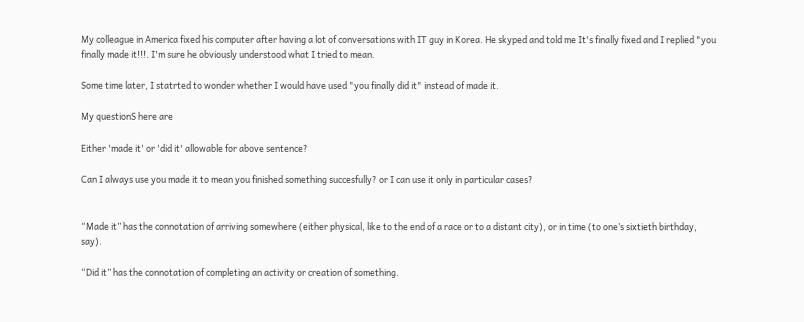My colleague in America fixed his computer after having a lot of conversations with IT guy in Korea. He skyped and told me It's finally fixed and I replied "you finally made it!!!. I'm sure he obviously understood what I tried to mean.

Some time later, I statrted to wonder whether I would have used "you finally did it" instead of made it.

My questionS here are

Either 'made it' or 'did it' allowable for above sentence?

Can I always use you made it to mean you finished something succesfully? or I can use it only in particular cases?


“Made it” has the connotation of arriving somewhere (either physical, like to the end of a race or to a distant city), or in time (to one’s sixtieth birthday, say).

“Did it” has the connotation of completing an activity or creation of something.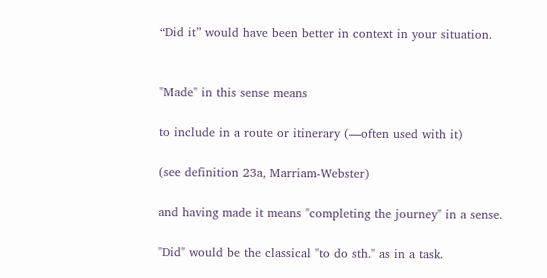“Did it” would have been better in context in your situation.


"Made" in this sense means

to include in a route or itinerary (—often used with it)

(see definition 23a, Marriam-Webster)

and having made it means "completing the journey" in a sense.

"Did" would be the classical "to do sth." as in a task.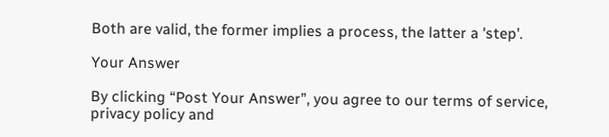Both are valid, the former implies a process, the latter a 'step'.

Your Answer

By clicking “Post Your Answer”, you agree to our terms of service, privacy policy and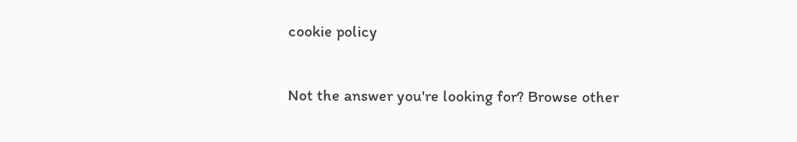cookie policy

Not the answer you're looking for? Browse other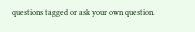questions tagged or ask your own question.